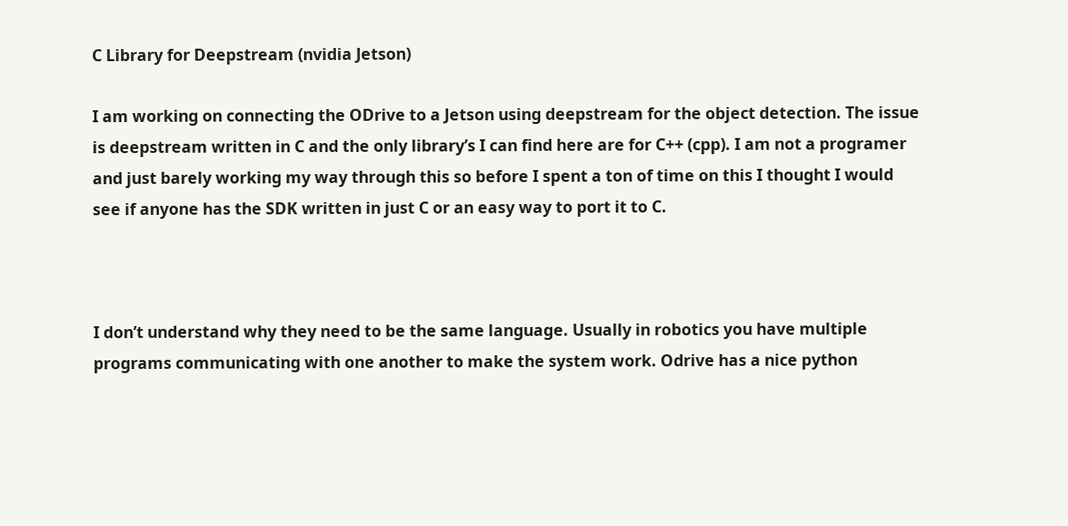C Library for Deepstream (nvidia Jetson)

I am working on connecting the ODrive to a Jetson using deepstream for the object detection. The issue is deepstream written in C and the only library’s I can find here are for C++ (cpp). I am not a programer and just barely working my way through this so before I spent a ton of time on this I thought I would see if anyone has the SDK written in just C or an easy way to port it to C.



I don’t understand why they need to be the same language. Usually in robotics you have multiple programs communicating with one another to make the system work. Odrive has a nice python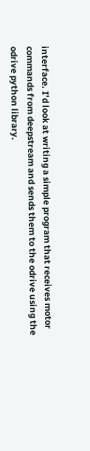interface. I’d look at writing a simple program that receives motor commands from deepstream and sends them to the odrive using the odrive python library.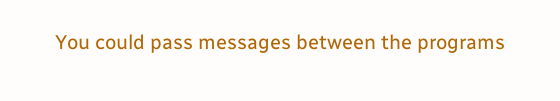You could pass messages between the programs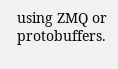using ZMQ or protobuffers.